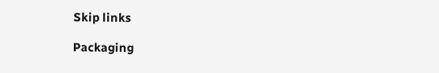Skip links

Packaging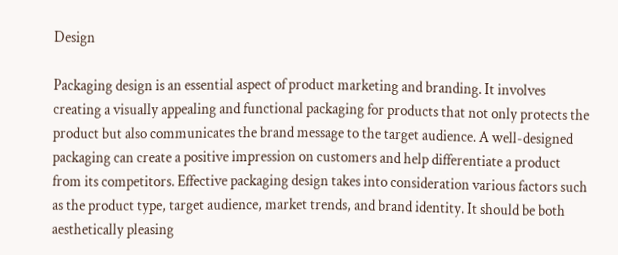Design

Packaging design is an essential aspect of product marketing and branding. It involves creating a visually appealing and functional packaging for products that not only protects the product but also communicates the brand message to the target audience. A well-designed packaging can create a positive impression on customers and help differentiate a product from its competitors. Effective packaging design takes into consideration various factors such as the product type, target audience, market trends, and brand identity. It should be both aesthetically pleasing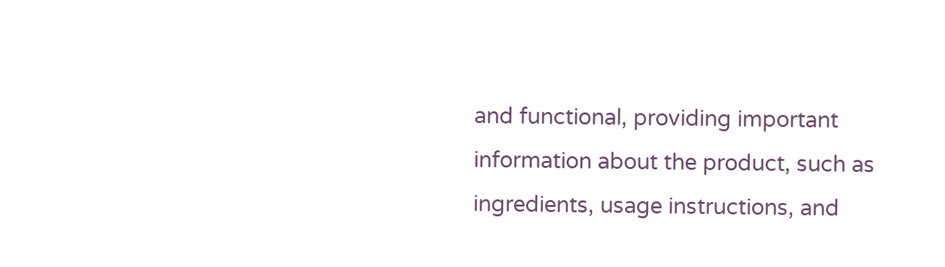and functional, providing important information about the product, such as ingredients, usage instructions, and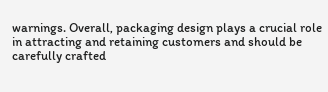warnings. Overall, packaging design plays a crucial role in attracting and retaining customers and should be carefully crafted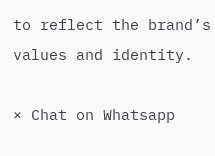to reflect the brand’s values and identity.

× Chat on Whatsapp